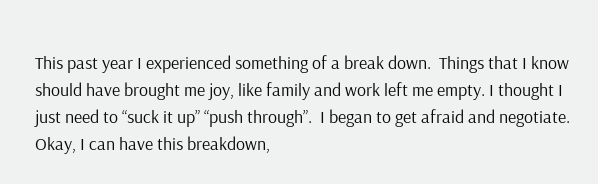This past year I experienced something of a break down.  Things that I know should have brought me joy, like family and work left me empty. I thought I just need to “suck it up” “push through”.  I began to get afraid and negotiate. Okay, I can have this breakdown,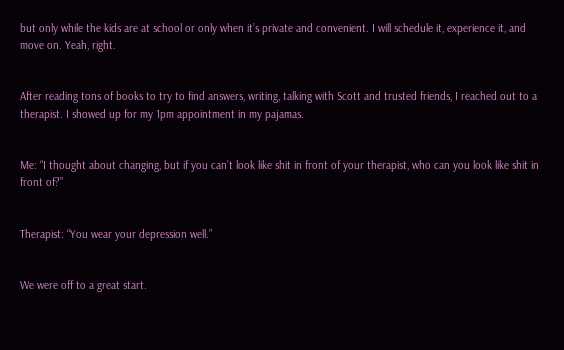but only while the kids are at school or only when it’s private and convenient. I will schedule it, experience it, and move on. Yeah, right.


After reading tons of books to try to find answers, writing, talking with Scott and trusted friends, I reached out to a therapist. I showed up for my 1pm appointment in my pajamas.


Me: “I thought about changing, but if you can’t look like shit in front of your therapist, who can you look like shit in front of?”


Therapist: “You wear your depression well.”


We were off to a great start.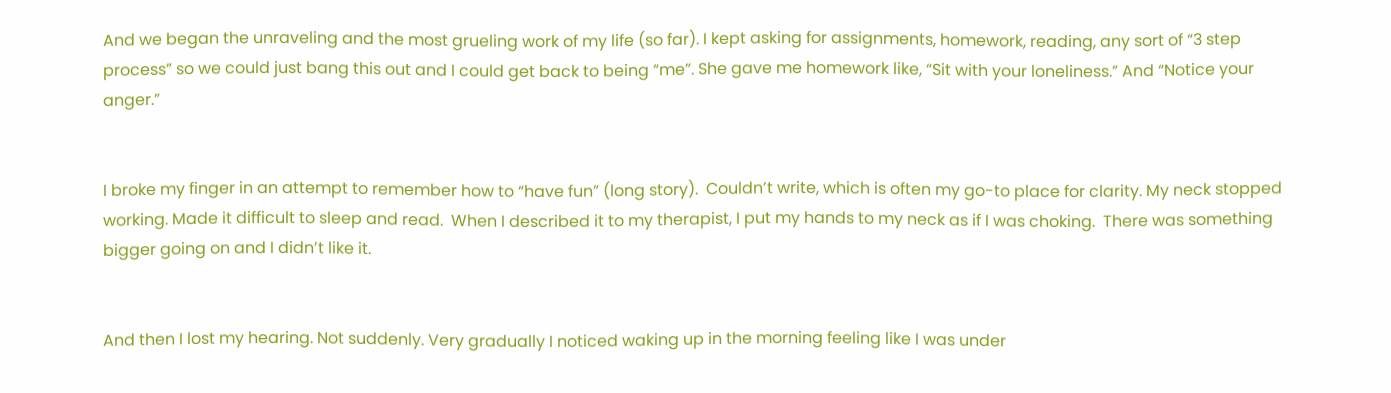And we began the unraveling and the most grueling work of my life (so far). I kept asking for assignments, homework, reading, any sort of “3 step process” so we could just bang this out and I could get back to being “me”. She gave me homework like, “Sit with your loneliness.” And “Notice your anger.”


I broke my finger in an attempt to remember how to “have fun” (long story).  Couldn’t write, which is often my go-to place for clarity. My neck stopped working. Made it difficult to sleep and read.  When I described it to my therapist, I put my hands to my neck as if I was choking.  There was something bigger going on and I didn’t like it.


And then I lost my hearing. Not suddenly. Very gradually I noticed waking up in the morning feeling like I was under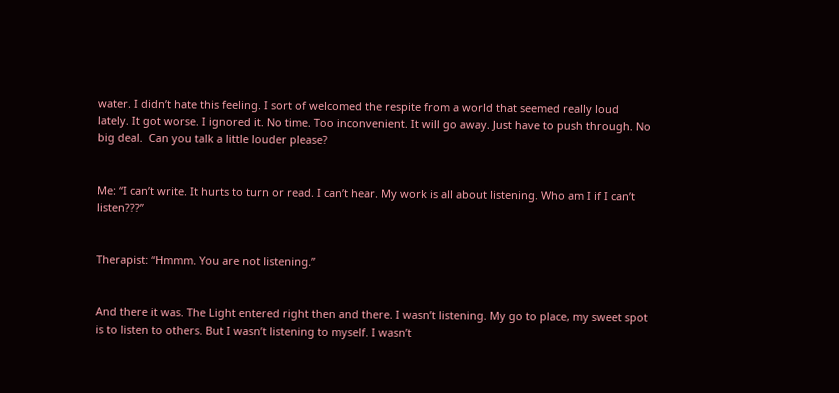water. I didn’t hate this feeling. I sort of welcomed the respite from a world that seemed really loud lately. It got worse. I ignored it. No time. Too inconvenient. It will go away. Just have to push through. No big deal.  Can you talk a little louder please?


Me: “I can’t write. It hurts to turn or read. I can’t hear. My work is all about listening. Who am I if I can’t listen???”


Therapist: “Hmmm. You are not listening.”


And there it was. The Light entered right then and there. I wasn’t listening. My go to place, my sweet spot is to listen to others. But I wasn’t listening to myself. I wasn’t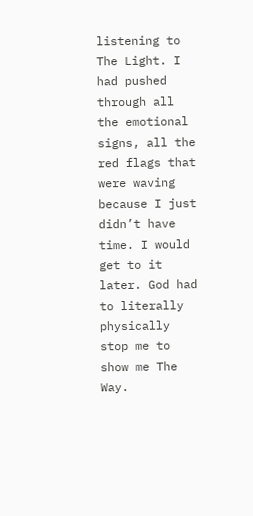listening to The Light. I had pushed through all the emotional signs, all the red flags that were waving because I just didn’t have time. I would get to it later. God had to literally physically stop me to show me The Way.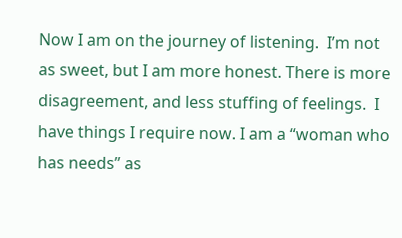Now I am on the journey of listening.  I’m not as sweet, but I am more honest. There is more disagreement, and less stuffing of feelings.  I have things I require now. I am a “woman who has needs” as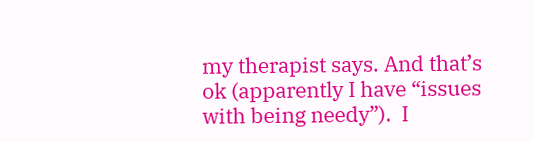my therapist says. And that’s ok (apparently I have “issues with being needy”).  I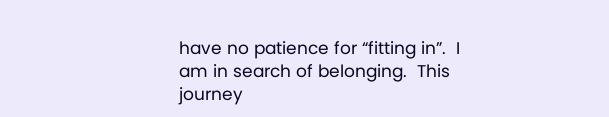have no patience for “fitting in”.  I am in search of belonging.  This journey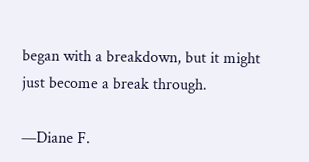began with a breakdown, but it might just become a break through.

—Diane F.